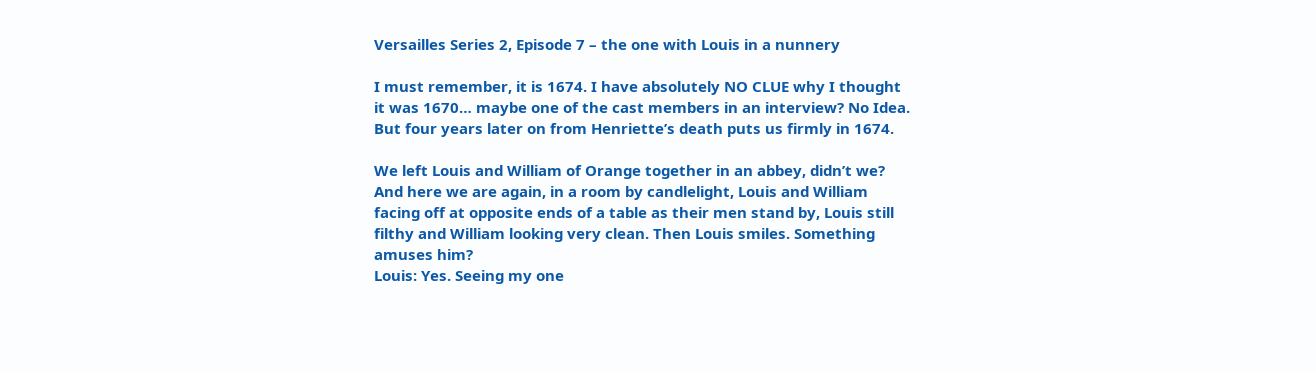Versailles Series 2, Episode 7 – the one with Louis in a nunnery

I must remember, it is 1674. I have absolutely NO CLUE why I thought it was 1670… maybe one of the cast members in an interview? No Idea. But four years later on from Henriette’s death puts us firmly in 1674.

We left Louis and William of Orange together in an abbey, didn’t we? And here we are again, in a room by candlelight, Louis and William facing off at opposite ends of a table as their men stand by, Louis still filthy and William looking very clean. Then Louis smiles. Something amuses him?
Louis: Yes. Seeing my one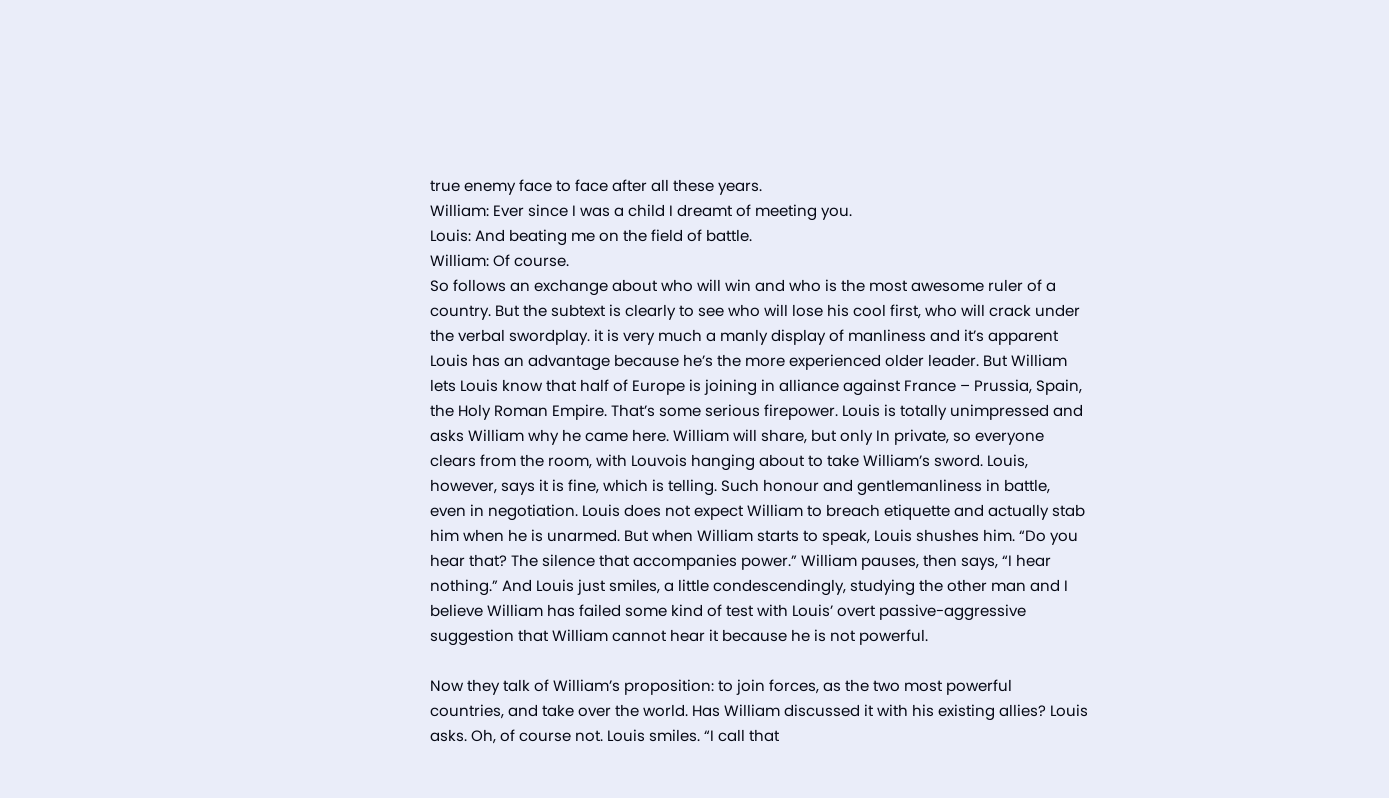true enemy face to face after all these years.
William: Ever since I was a child I dreamt of meeting you.
Louis: And beating me on the field of battle.
William: Of course.
So follows an exchange about who will win and who is the most awesome ruler of a country. But the subtext is clearly to see who will lose his cool first, who will crack under the verbal swordplay. it is very much a manly display of manliness and it’s apparent Louis has an advantage because he’s the more experienced older leader. But William lets Louis know that half of Europe is joining in alliance against France – Prussia, Spain, the Holy Roman Empire. That’s some serious firepower. Louis is totally unimpressed and asks William why he came here. William will share, but only In private, so everyone clears from the room, with Louvois hanging about to take William’s sword. Louis, however, says it is fine, which is telling. Such honour and gentlemanliness in battle, even in negotiation. Louis does not expect William to breach etiquette and actually stab him when he is unarmed. But when William starts to speak, Louis shushes him. “Do you hear that? The silence that accompanies power.” William pauses, then says, “I hear nothing.” And Louis just smiles, a little condescendingly, studying the other man and I believe William has failed some kind of test with Louis’ overt passive-aggressive suggestion that William cannot hear it because he is not powerful.

Now they talk of William’s proposition: to join forces, as the two most powerful countries, and take over the world. Has William discussed it with his existing allies? Louis asks. Oh, of course not. Louis smiles. “I call that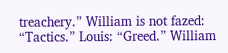treachery.” William is not fazed: “Tactics.” Louis: “Greed.” William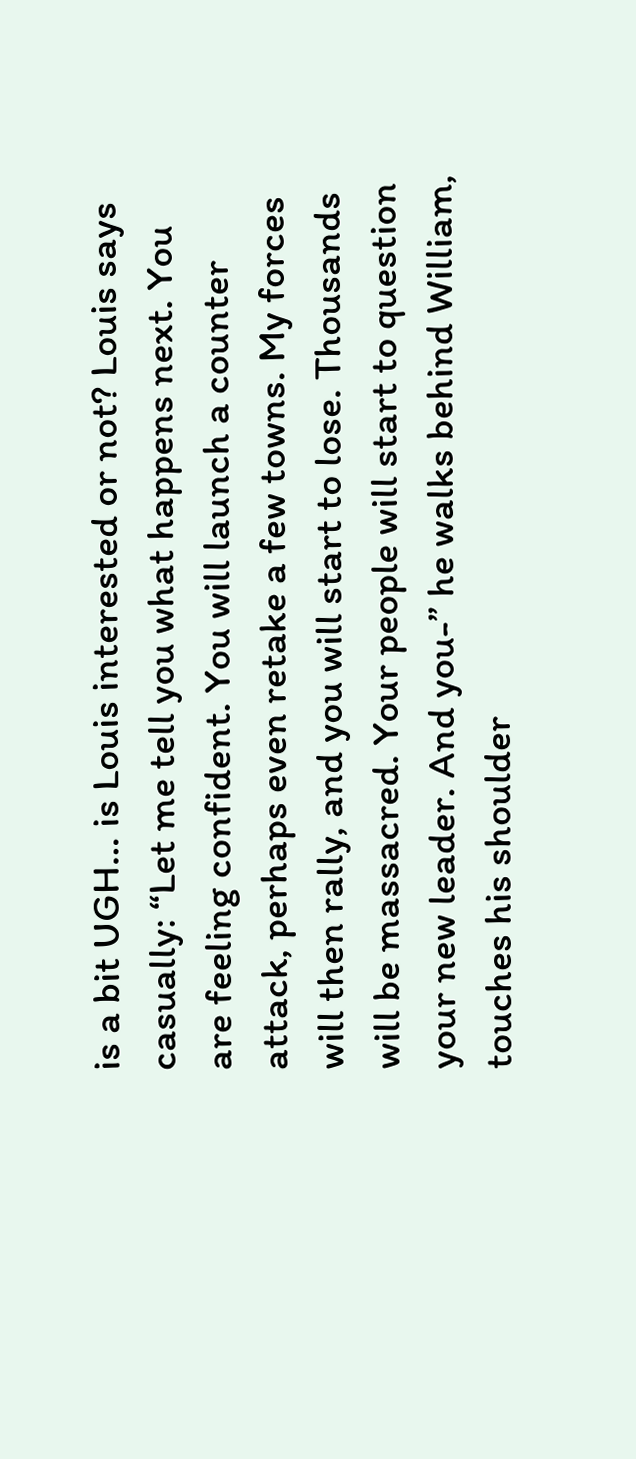is a bit UGH… is Louis interested or not? Louis says casually: “Let me tell you what happens next. You are feeling confident. You will launch a counter attack, perhaps even retake a few towns. My forces will then rally, and you will start to lose. Thousands will be massacred. Your people will start to question your new leader. And you-” he walks behind William, touches his shoulder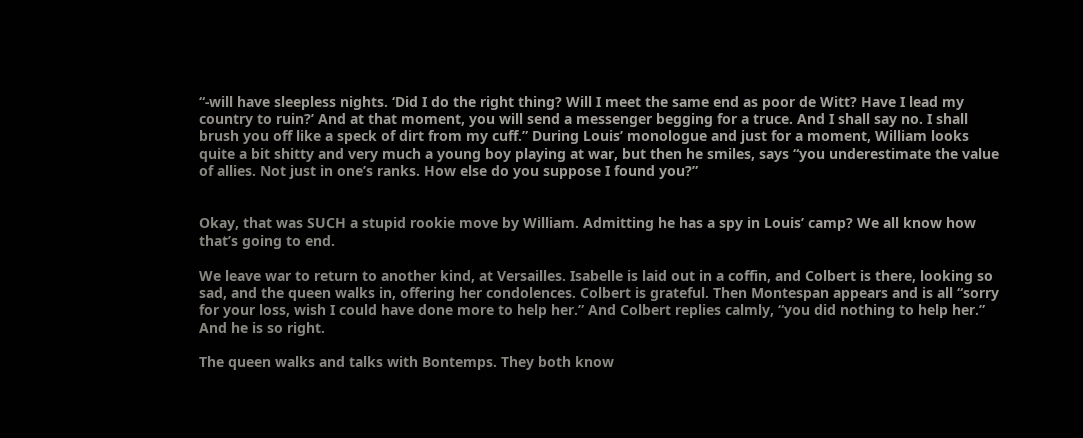“-will have sleepless nights. ‘Did I do the right thing? Will I meet the same end as poor de Witt? Have I lead my country to ruin?’ And at that moment, you will send a messenger begging for a truce. And I shall say no. I shall brush you off like a speck of dirt from my cuff.” During Louis’ monologue and just for a moment, William looks quite a bit shitty and very much a young boy playing at war, but then he smiles, says “you underestimate the value of allies. Not just in one’s ranks. How else do you suppose I found you?”


Okay, that was SUCH a stupid rookie move by William. Admitting he has a spy in Louis’ camp? We all know how that’s going to end.

We leave war to return to another kind, at Versailles. Isabelle is laid out in a coffin, and Colbert is there, looking so sad, and the queen walks in, offering her condolences. Colbert is grateful. Then Montespan appears and is all “sorry for your loss, wish I could have done more to help her.” And Colbert replies calmly, “you did nothing to help her.” And he is so right.

The queen walks and talks with Bontemps. They both know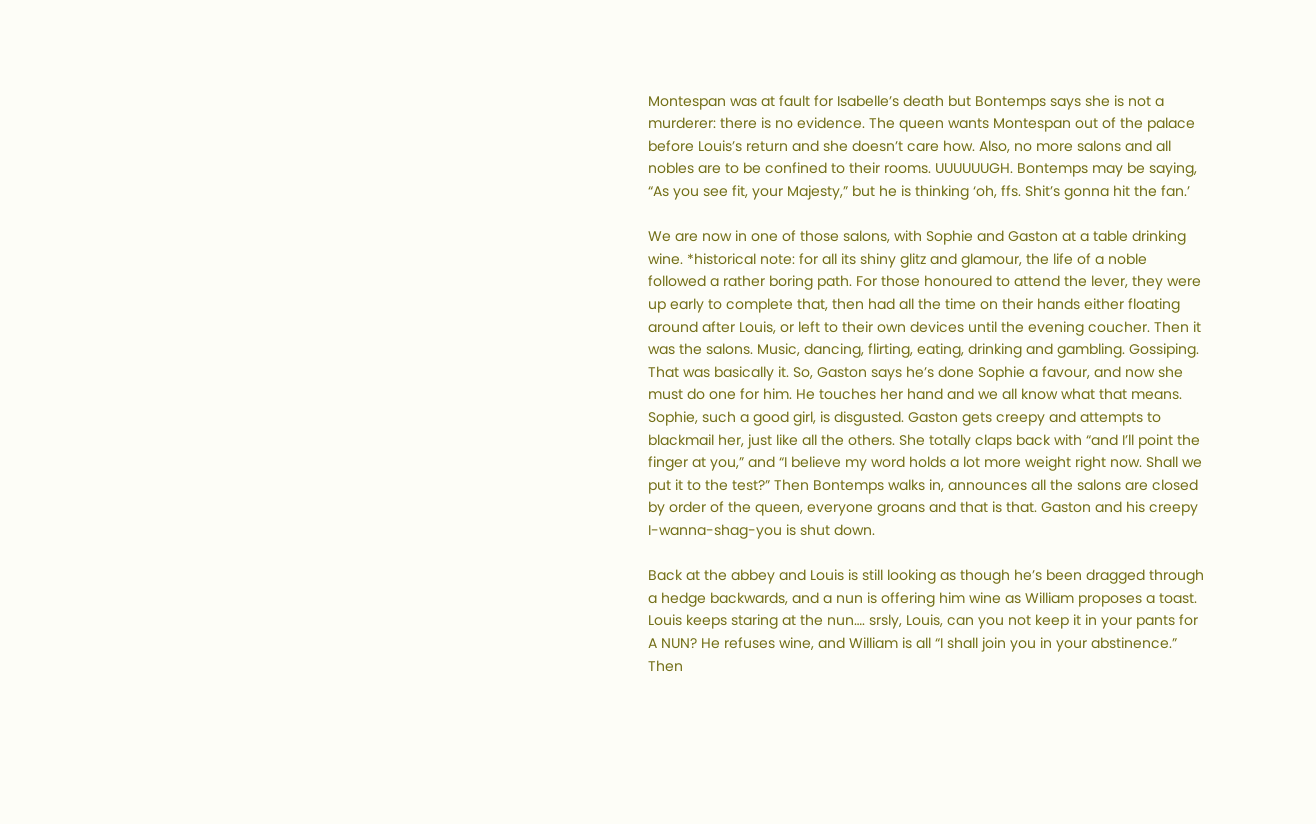Montespan was at fault for Isabelle’s death but Bontemps says she is not a murderer: there is no evidence. The queen wants Montespan out of the palace before Louis’s return and she doesn’t care how. Also, no more salons and all nobles are to be confined to their rooms. UUUUUUGH. Bontemps may be saying, “As you see fit, your Majesty,” but he is thinking ‘oh, ffs. Shit’s gonna hit the fan.’

We are now in one of those salons, with Sophie and Gaston at a table drinking wine. *historical note: for all its shiny glitz and glamour, the life of a noble followed a rather boring path. For those honoured to attend the lever, they were up early to complete that, then had all the time on their hands either floating around after Louis, or left to their own devices until the evening coucher. Then it was the salons. Music, dancing, flirting, eating, drinking and gambling. Gossiping. That was basically it. So, Gaston says he’s done Sophie a favour, and now she must do one for him. He touches her hand and we all know what that means. Sophie, such a good girl, is disgusted. Gaston gets creepy and attempts to blackmail her, just like all the others. She totally claps back with “and I’ll point the finger at you,” and “I believe my word holds a lot more weight right now. Shall we put it to the test?” Then Bontemps walks in, announces all the salons are closed by order of the queen, everyone groans and that is that. Gaston and his creepy I-wanna-shag-you is shut down.

Back at the abbey and Louis is still looking as though he’s been dragged through a hedge backwards, and a nun is offering him wine as William proposes a toast. Louis keeps staring at the nun…. srsly, Louis, can you not keep it in your pants for A NUN? He refuses wine, and William is all “I shall join you in your abstinence.” Then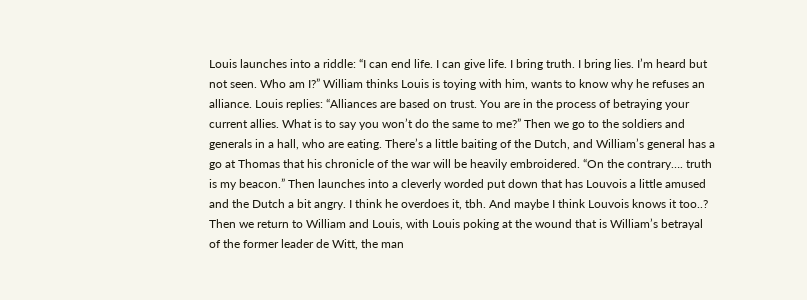Louis launches into a riddle: “I can end life. I can give life. I bring truth. I bring lies. I’m heard but not seen. Who am I?” William thinks Louis is toying with him, wants to know why he refuses an alliance. Louis replies: “Alliances are based on trust. You are in the process of betraying your current allies. What is to say you won’t do the same to me?” Then we go to the soldiers and generals in a hall, who are eating. There’s a little baiting of the Dutch, and William’s general has a go at Thomas that his chronicle of the war will be heavily embroidered. “On the contrary…. truth is my beacon.” Then launches into a cleverly worded put down that has Louvois a little amused and the Dutch a bit angry. I think he overdoes it, tbh. And maybe I think Louvois knows it too..? Then we return to William and Louis, with Louis poking at the wound that is William’s betrayal of the former leader de Witt, the man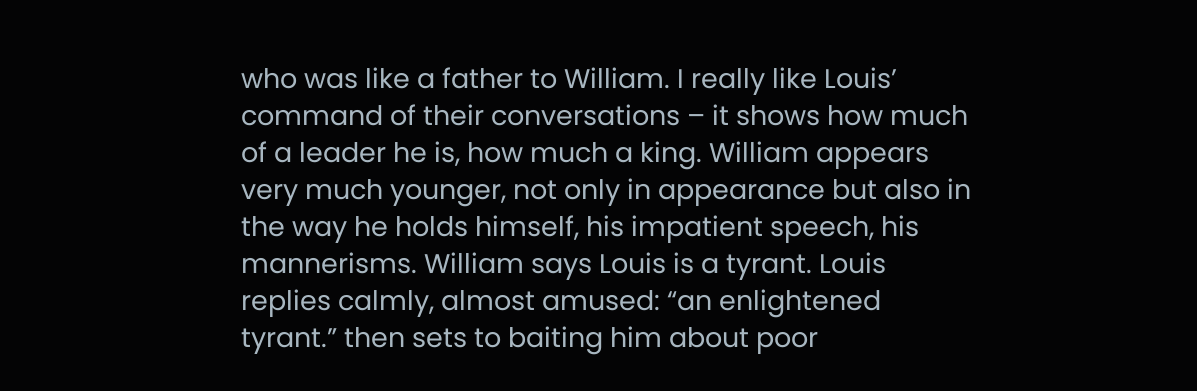who was like a father to William. I really like Louis’ command of their conversations – it shows how much of a leader he is, how much a king. William appears very much younger, not only in appearance but also in the way he holds himself, his impatient speech, his mannerisms. William says Louis is a tyrant. Louis replies calmly, almost amused: “an enlightened tyrant.” then sets to baiting him about poor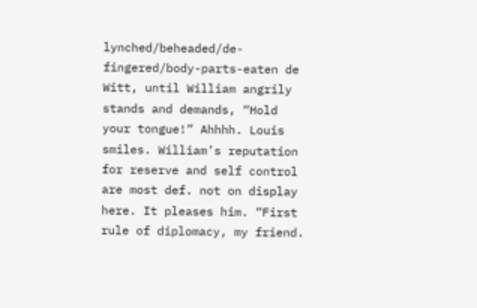lynched/beheaded/de-fingered/body-parts-eaten de Witt, until William angrily stands and demands, “Hold your tongue!” Ahhhh. Louis smiles. William’s reputation for reserve and self control are most def. not on display here. It pleases him. “First rule of diplomacy, my friend.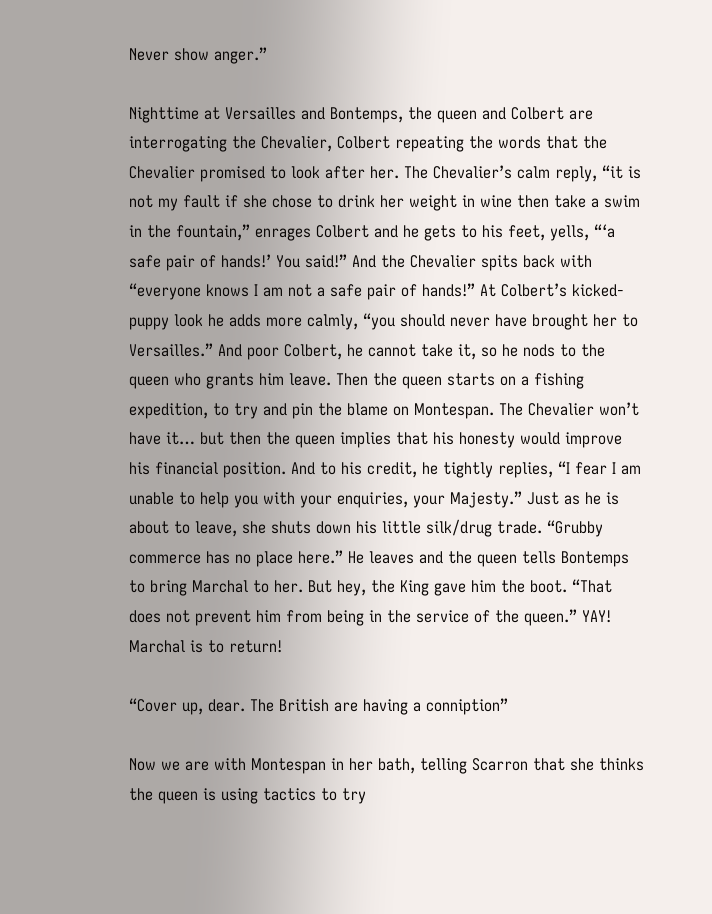Never show anger.”

Nighttime at Versailles and Bontemps, the queen and Colbert are interrogating the Chevalier, Colbert repeating the words that the Chevalier promised to look after her. The Chevalier’s calm reply, “it is not my fault if she chose to drink her weight in wine then take a swim in the fountain,” enrages Colbert and he gets to his feet, yells, “‘a safe pair of hands!’ You said!” And the Chevalier spits back with “everyone knows I am not a safe pair of hands!” At Colbert’s kicked-puppy look he adds more calmly, “you should never have brought her to Versailles.” And poor Colbert, he cannot take it, so he nods to the queen who grants him leave. Then the queen starts on a fishing expedition, to try and pin the blame on Montespan. The Chevalier won’t have it… but then the queen implies that his honesty would improve his financial position. And to his credit, he tightly replies, “I fear I am unable to help you with your enquiries, your Majesty.” Just as he is about to leave, she shuts down his little silk/drug trade. “Grubby commerce has no place here.” He leaves and the queen tells Bontemps to bring Marchal to her. But hey, the King gave him the boot. “That does not prevent him from being in the service of the queen.” YAY!  Marchal is to return!

“Cover up, dear. The British are having a conniption”

Now we are with Montespan in her bath, telling Scarron that she thinks the queen is using tactics to try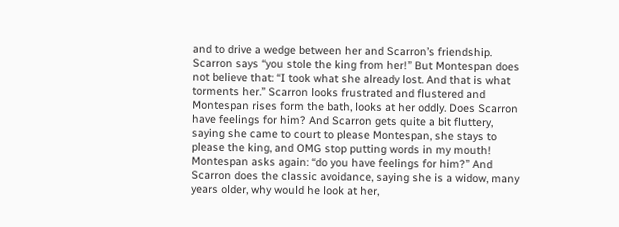and to drive a wedge between her and Scarron’s friendship. Scarron says “you stole the king from her!” But Montespan does not believe that: “I took what she already lost. And that is what torments her.” Scarron looks frustrated and flustered and Montespan rises form the bath, looks at her oddly. Does Scarron have feelings for him? And Scarron gets quite a bit fluttery, saying she came to court to please Montespan, she stays to please the king, and OMG stop putting words in my mouth! Montespan asks again: “do you have feelings for him?” And Scarron does the classic avoidance, saying she is a widow, many years older, why would he look at her,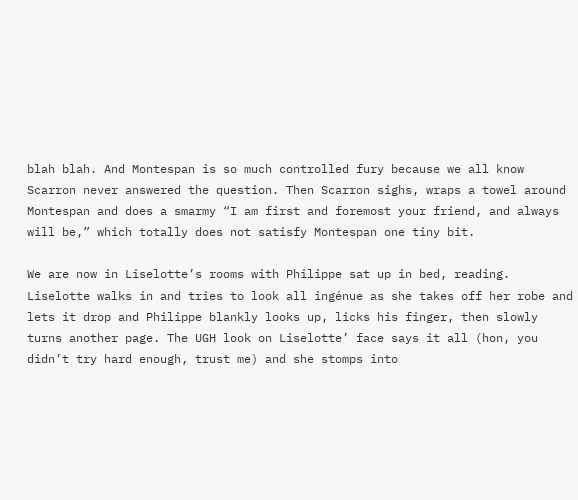blah blah. And Montespan is so much controlled fury because we all know Scarron never answered the question. Then Scarron sighs, wraps a towel around Montespan and does a smarmy “I am first and foremost your friend, and always will be,” which totally does not satisfy Montespan one tiny bit.

We are now in Liselotte’s rooms with Philippe sat up in bed, reading. Liselotte walks in and tries to look all ingénue as she takes off her robe and lets it drop and Philippe blankly looks up, licks his finger, then slowly turns another page. The UGH look on Liselotte’ face says it all (hon, you didn’t try hard enough, trust me) and she stomps into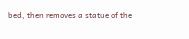bed, then removes a statue of the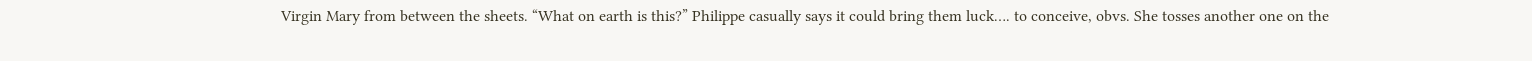Virgin Mary from between the sheets. “What on earth is this?” Philippe casually says it could bring them luck…. to conceive, obvs. She tosses another one on the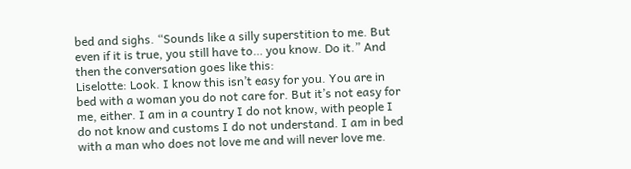bed and sighs. “Sounds like a silly superstition to me. But even if it is true, you still have to… you know. Do it.” And then the conversation goes like this:
Liselotte: Look. I know this isn’t easy for you. You are in bed with a woman you do not care for. But it’s not easy for me, either. I am in a country I do not know, with people I do not know and customs I do not understand. I am in bed with a man who does not love me and will never love me.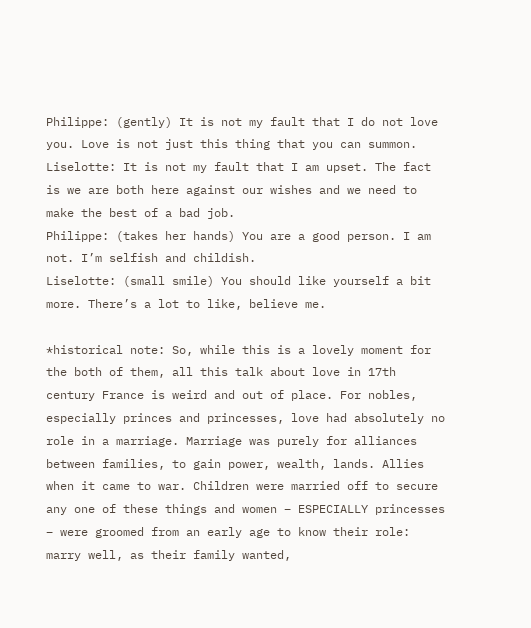Philippe: (gently) It is not my fault that I do not love you. Love is not just this thing that you can summon.
Liselotte: It is not my fault that I am upset. The fact is we are both here against our wishes and we need to make the best of a bad job.
Philippe: (takes her hands) You are a good person. I am not. I’m selfish and childish.
Liselotte: (small smile) You should like yourself a bit more. There’s a lot to like, believe me.

*historical note: So, while this is a lovely moment for the both of them, all this talk about love in 17th century France is weird and out of place. For nobles, especially princes and princesses, love had absolutely no role in a marriage. Marriage was purely for alliances between families, to gain power, wealth, lands. Allies when it came to war. Children were married off to secure any one of these things and women – ESPECIALLY princesses – were groomed from an early age to know their role: marry well, as their family wanted,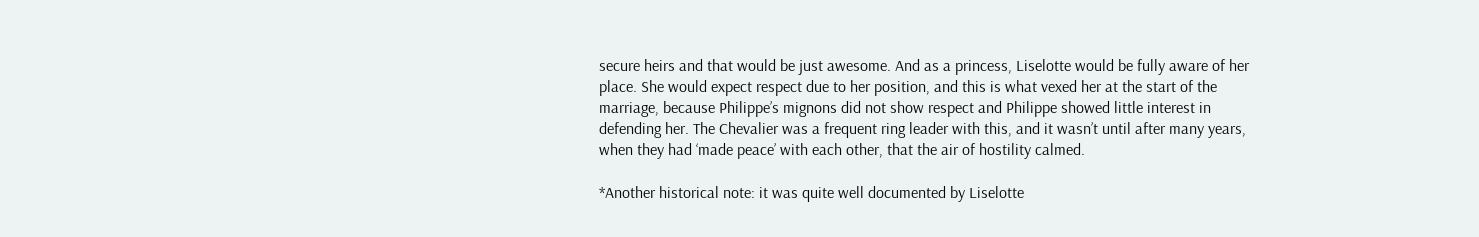secure heirs and that would be just awesome. And as a princess, Liselotte would be fully aware of her place. She would expect respect due to her position, and this is what vexed her at the start of the marriage, because Philippe’s mignons did not show respect and Philippe showed little interest in defending her. The Chevalier was a frequent ring leader with this, and it wasn’t until after many years, when they had ‘made peace’ with each other, that the air of hostility calmed.

*Another historical note: it was quite well documented by Liselotte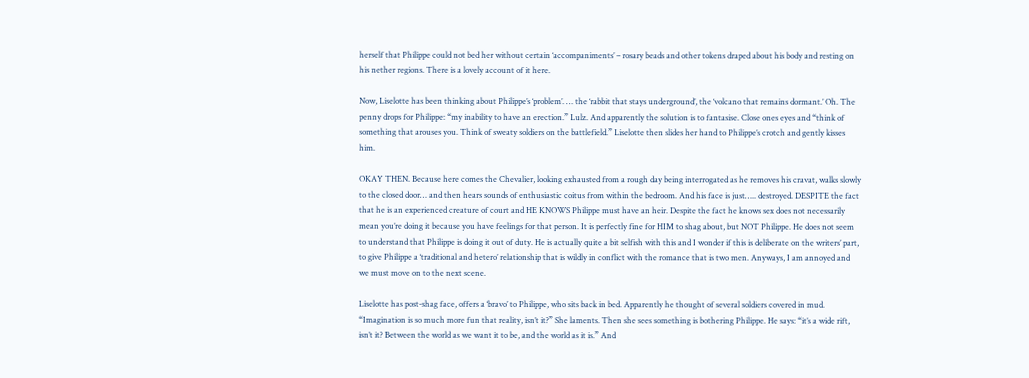herself that Philippe could not bed her without certain ‘accompaniments’ – rosary beads and other tokens draped about his body and resting on his nether regions. There is a lovely account of it here.

Now, Liselotte has been thinking about Philippe’s ‘problem’. … the ‘rabbit that stays underground’, the ‘volcano that remains dormant.’ Oh. The penny drops for Philippe: “my inability to have an erection.” Lulz. And apparently the solution is to fantasise. Close ones eyes and “think of something that arouses you. Think of sweaty soldiers on the battlefield.” Liselotte then slides her hand to Philippe’s crotch and gently kisses him.

OKAY THEN. Because here comes the Chevalier, looking exhausted from a rough day being interrogated as he removes his cravat, walks slowly to the closed door… and then hears sounds of enthusiastic coitus from within the bedroom. And his face is just….. destroyed. DESPITE the fact that he is an experienced creature of court and HE KNOWS Philippe must have an heir. Despite the fact he knows sex does not necessarily mean you’re doing it because you have feelings for that person. It is perfectly fine for HIM to shag about, but NOT Philippe. He does not seem to understand that Philippe is doing it out of duty. He is actually quite a bit selfish with this and I wonder if this is deliberate on the writers’ part, to give Philippe a ‘traditional and hetero’ relationship that is wildly in conflict with the romance that is two men. Anyways, I am annoyed and we must move on to the next scene.

Liselotte has post-shag face, offers a ‘bravo’ to Philippe, who sits back in bed. Apparently he thought of several soldiers covered in mud. “Imagination is so much more fun that reality, isn’t it?” She laments. Then she sees something is bothering Philippe. He says: “it’s a wide rift, isn’t it? Between the world as we want it to be, and the world as it is.” And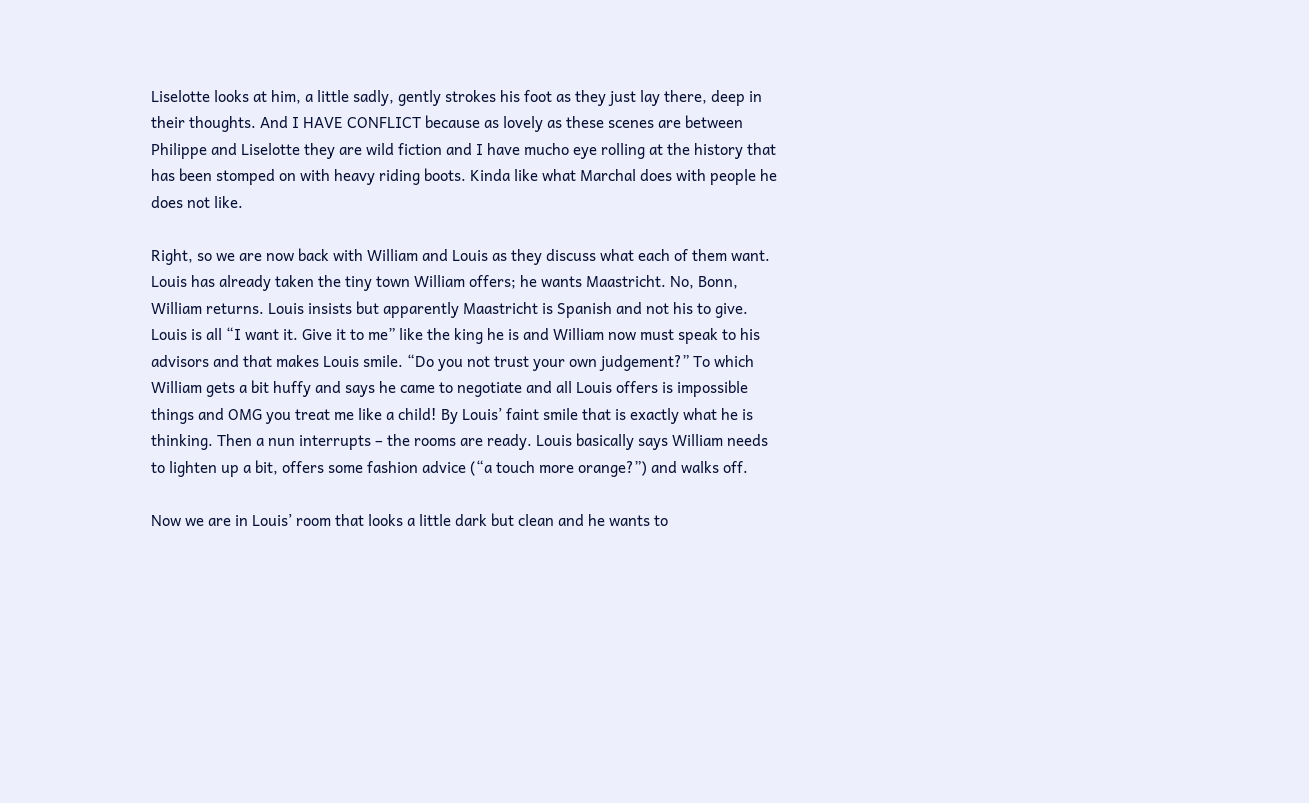Liselotte looks at him, a little sadly, gently strokes his foot as they just lay there, deep in their thoughts. And I HAVE CONFLICT because as lovely as these scenes are between Philippe and Liselotte they are wild fiction and I have mucho eye rolling at the history that has been stomped on with heavy riding boots. Kinda like what Marchal does with people he does not like.

Right, so we are now back with William and Louis as they discuss what each of them want. Louis has already taken the tiny town William offers; he wants Maastricht. No, Bonn, William returns. Louis insists but apparently Maastricht is Spanish and not his to give. Louis is all “I want it. Give it to me” like the king he is and William now must speak to his advisors and that makes Louis smile. “Do you not trust your own judgement?” To which William gets a bit huffy and says he came to negotiate and all Louis offers is impossible things and OMG you treat me like a child! By Louis’ faint smile that is exactly what he is thinking. Then a nun interrupts – the rooms are ready. Louis basically says William needs to lighten up a bit, offers some fashion advice (“a touch more orange?”) and walks off.

Now we are in Louis’ room that looks a little dark but clean and he wants to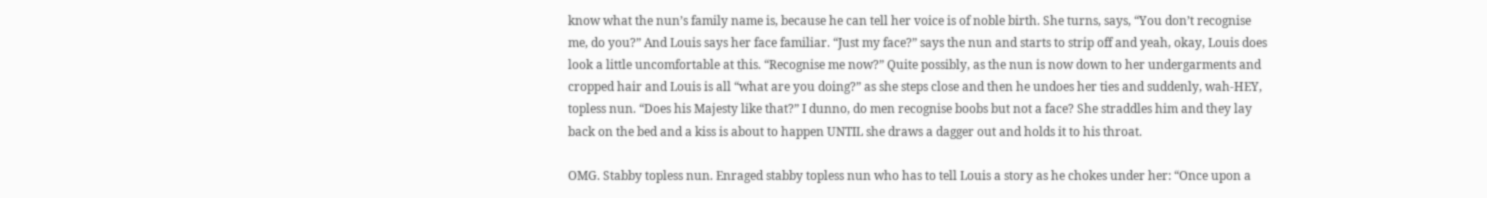know what the nun’s family name is, because he can tell her voice is of noble birth. She turns, says, “You don’t recognise me, do you?” And Louis says her face familiar. “Just my face?” says the nun and starts to strip off and yeah, okay, Louis does look a little uncomfortable at this. “Recognise me now?” Quite possibly, as the nun is now down to her undergarments and cropped hair and Louis is all “what are you doing?” as she steps close and then he undoes her ties and suddenly, wah-HEY, topless nun. “Does his Majesty like that?” I dunno, do men recognise boobs but not a face? She straddles him and they lay back on the bed and a kiss is about to happen UNTIL she draws a dagger out and holds it to his throat.

OMG. Stabby topless nun. Enraged stabby topless nun who has to tell Louis a story as he chokes under her: “Once upon a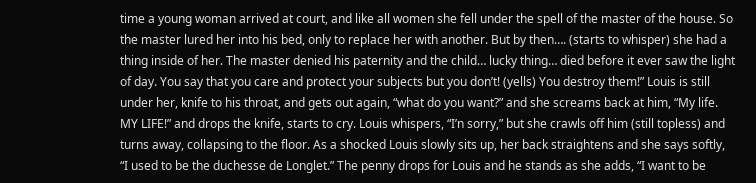time a young woman arrived at court, and like all women she fell under the spell of the master of the house. So the master lured her into his bed, only to replace her with another. But by then…. (starts to whisper) she had a thing inside of her. The master denied his paternity and the child… lucky thing… died before it ever saw the light of day. You say that you care and protect your subjects but you don’t! (yells) You destroy them!” Louis is still under her, knife to his throat, and gets out again, “what do you want?” and she screams back at him, “My life. MY LIFE!” and drops the knife, starts to cry. Louis whispers, “I’n sorry,” but she crawls off him (still topless) and turns away, collapsing to the floor. As a shocked Louis slowly sits up, her back straightens and she says softly, “I used to be the duchesse de Longlet.” The penny drops for Louis and he stands as she adds, “I want to be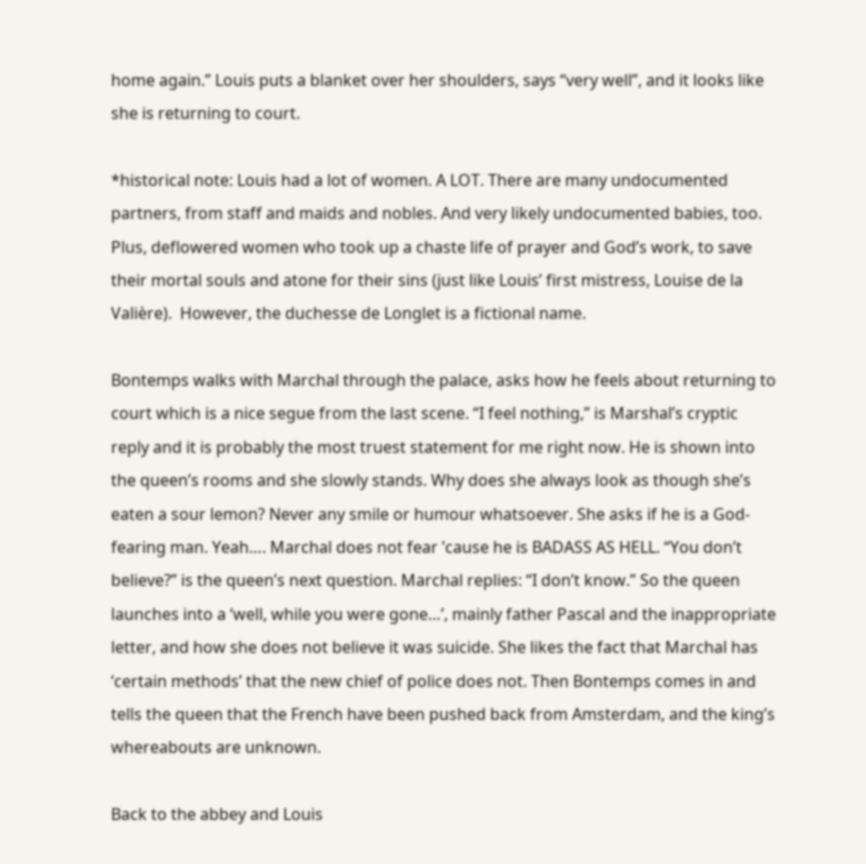home again.” Louis puts a blanket over her shoulders, says “very well”, and it looks like she is returning to court.

*historical note: Louis had a lot of women. A LOT. There are many undocumented partners, from staff and maids and nobles. And very likely undocumented babies, too.  Plus, deflowered women who took up a chaste life of prayer and God’s work, to save their mortal souls and atone for their sins (just like Louis’ first mistress, Louise de la Valière).  However, the duchesse de Longlet is a fictional name.

Bontemps walks with Marchal through the palace, asks how he feels about returning to court which is a nice segue from the last scene. “I feel nothing,” is Marshal’s cryptic reply and it is probably the most truest statement for me right now. He is shown into the queen’s rooms and she slowly stands. Why does she always look as though she’s eaten a sour lemon? Never any smile or humour whatsoever. She asks if he is a God-fearing man. Yeah…. Marchal does not fear ’cause he is BADASS AS HELL. “You don’t believe?” is the queen’s next question. Marchal replies: “I don’t know.” So the queen launches into a ‘well, while you were gone…’, mainly father Pascal and the inappropriate letter, and how she does not believe it was suicide. She likes the fact that Marchal has ‘certain methods’ that the new chief of police does not. Then Bontemps comes in and tells the queen that the French have been pushed back from Amsterdam, and the king’s whereabouts are unknown.

Back to the abbey and Louis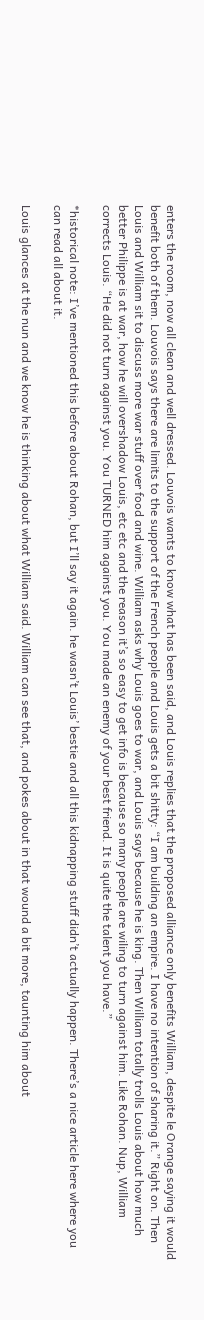enters the room, now all clean and well dressed. Louvois wants to know what has been said, and Louis replies that the proposed alliance only benefits William, despite le Orange saying it would benefit both of them. Louvois says there are limits to the support of the French people and Louis gets a bit shitty: “I am building an empire. I have no intention of sharing it.” Right on. Then Louis and William sit to discuss more war stuff over food and wine. William asks why Louis goes to war, and Louis says because he is king. Then William totally trolls Louis about how much better Philippe is at war, how he will overshadow Louis, etc etc and the reason it’s so easy to get info is because so many people are wiling to turn against him. Like Rohan. Nup, William corrects Louis. “He did not turn against you. You TURNED him against you. You made an enemy of your best friend. It is quite the talent you have.”

*historical note: I’ve mentioned this before about Rohan, but I’ll say it again. he wasn’t Louis’ bestie and all this kidnapping stuff didn’t actually happen. There’s a nice article here where you can read all about it.

Louis glances at the nun and we know he is thinking about what William said. William can see that, and pokes about in that wound a bit more, taunting him about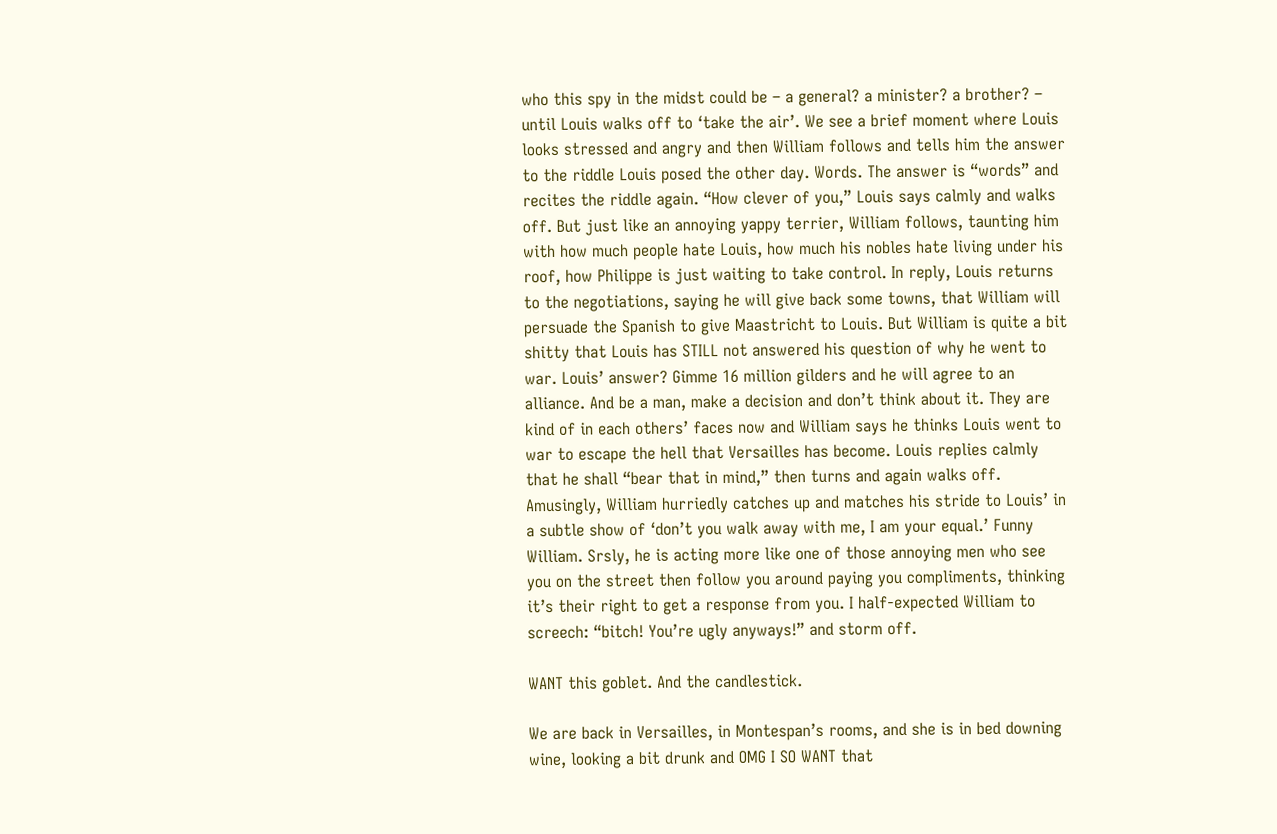who this spy in the midst could be – a general? a minister? a brother? – until Louis walks off to ‘take the air’. We see a brief moment where Louis looks stressed and angry and then William follows and tells him the answer to the riddle Louis posed the other day. Words. The answer is “words” and recites the riddle again. “How clever of you,” Louis says calmly and walks off. But just like an annoying yappy terrier, William follows, taunting him with how much people hate Louis, how much his nobles hate living under his roof, how Philippe is just waiting to take control. In reply, Louis returns to the negotiations, saying he will give back some towns, that William will persuade the Spanish to give Maastricht to Louis. But William is quite a bit shitty that Louis has STILL not answered his question of why he went to war. Louis’ answer? Gimme 16 million gilders and he will agree to an alliance. And be a man, make a decision and don’t think about it. They are kind of in each others’ faces now and William says he thinks Louis went to war to escape the hell that Versailles has become. Louis replies calmly that he shall “bear that in mind,” then turns and again walks off. Amusingly, William hurriedly catches up and matches his stride to Louis’ in a subtle show of ‘don’t you walk away with me, I am your equal.’ Funny William. Srsly, he is acting more like one of those annoying men who see you on the street then follow you around paying you compliments, thinking it’s their right to get a response from you. I half-expected William to screech: “bitch! You’re ugly anyways!” and storm off.

WANT this goblet. And the candlestick.

We are back in Versailles, in Montespan’s rooms, and she is in bed downing wine, looking a bit drunk and OMG I SO WANT that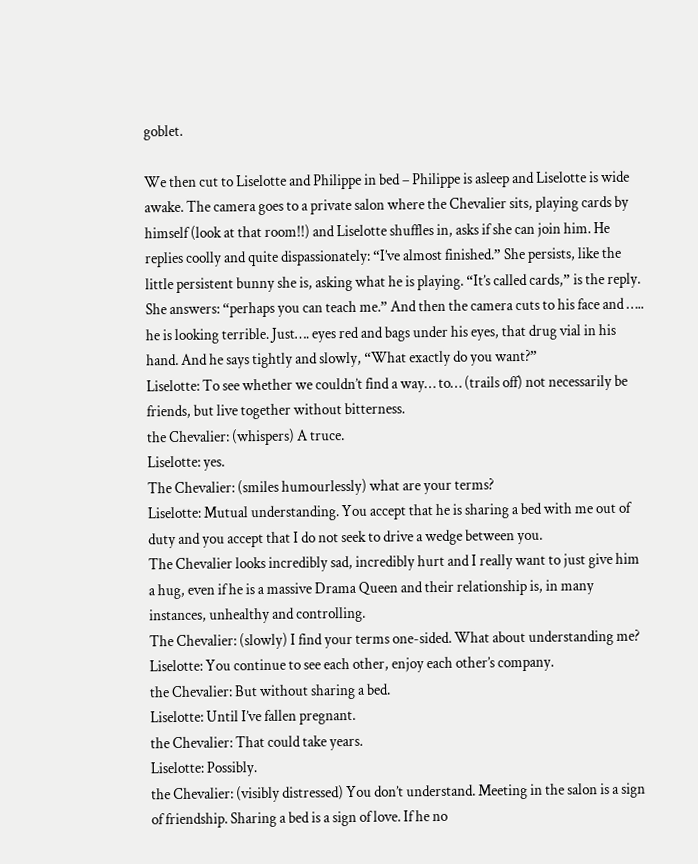goblet.

We then cut to Liselotte and Philippe in bed – Philippe is asleep and Liselotte is wide awake. The camera goes to a private salon where the Chevalier sits, playing cards by himself (look at that room!!) and Liselotte shuffles in, asks if she can join him. He replies coolly and quite dispassionately: “I’ve almost finished.” She persists, like the little persistent bunny she is, asking what he is playing. “It’s called cards,” is the reply. She answers: “perhaps you can teach me.” And then the camera cuts to his face and ….. he is looking terrible. Just…. eyes red and bags under his eyes, that drug vial in his hand. And he says tightly and slowly, “What exactly do you want?”
Liselotte: To see whether we couldn’t find a way… to… (trails off) not necessarily be friends, but live together without bitterness.
the Chevalier: (whispers) A truce.
Liselotte: yes.
The Chevalier: (smiles humourlessly) what are your terms?
Liselotte: Mutual understanding. You accept that he is sharing a bed with me out of duty and you accept that I do not seek to drive a wedge between you.
The Chevalier looks incredibly sad, incredibly hurt and I really want to just give him a hug, even if he is a massive Drama Queen and their relationship is, in many instances, unhealthy and controlling.
The Chevalier: (slowly) I find your terms one-sided. What about understanding me?
Liselotte: You continue to see each other, enjoy each other’s company.
the Chevalier: But without sharing a bed.
Liselotte: Until I’ve fallen pregnant.
the Chevalier: That could take years.
Liselotte: Possibly.
the Chevalier: (visibly distressed) You don’t understand. Meeting in the salon is a sign of friendship. Sharing a bed is a sign of love. If he no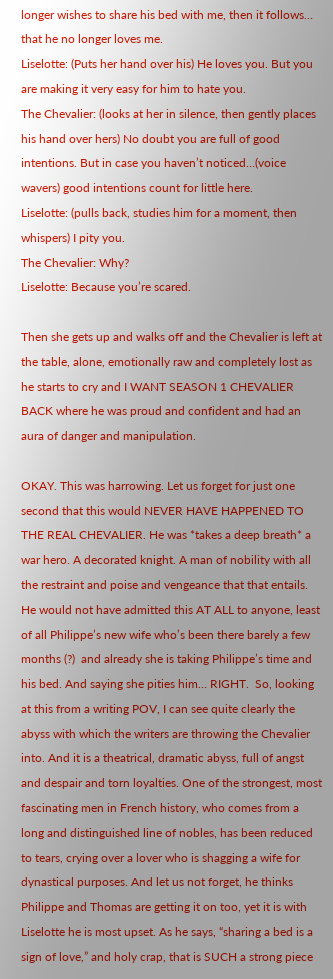longer wishes to share his bed with me, then it follows… that he no longer loves me.
Liselotte: (Puts her hand over his) He loves you. But you are making it very easy for him to hate you.
The Chevalier: (looks at her in silence, then gently places his hand over hers) No doubt you are full of good intentions. But in case you haven’t noticed…(voice wavers) good intentions count for little here.
Liselotte: (pulls back, studies him for a moment, then whispers) I pity you.
The Chevalier: Why?
Liselotte: Because you’re scared.

Then she gets up and walks off and the Chevalier is left at the table, alone, emotionally raw and completely lost as he starts to cry and I WANT SEASON 1 CHEVALIER BACK where he was proud and confident and had an aura of danger and manipulation.

OKAY. This was harrowing. Let us forget for just one second that this would NEVER HAVE HAPPENED TO THE REAL CHEVALIER. He was *takes a deep breath* a war hero. A decorated knight. A man of nobility with all the restraint and poise and vengeance that that entails. He would not have admitted this AT ALL to anyone, least of all Philippe’s new wife who’s been there barely a few months (?)  and already she is taking Philippe’s time and his bed. And saying she pities him… RIGHT.  So, looking at this from a writing POV, I can see quite clearly the abyss with which the writers are throwing the Chevalier into. And it is a theatrical, dramatic abyss, full of angst and despair and torn loyalties. One of the strongest, most fascinating men in French history, who comes from a long and distinguished line of nobles, has been reduced to tears, crying over a lover who is shagging a wife for dynastical purposes. And let us not forget, he thinks Philippe and Thomas are getting it on too, yet it is with Liselotte he is most upset. As he says, “sharing a bed is a sign of love,” and holy crap, that is SUCH a strong piece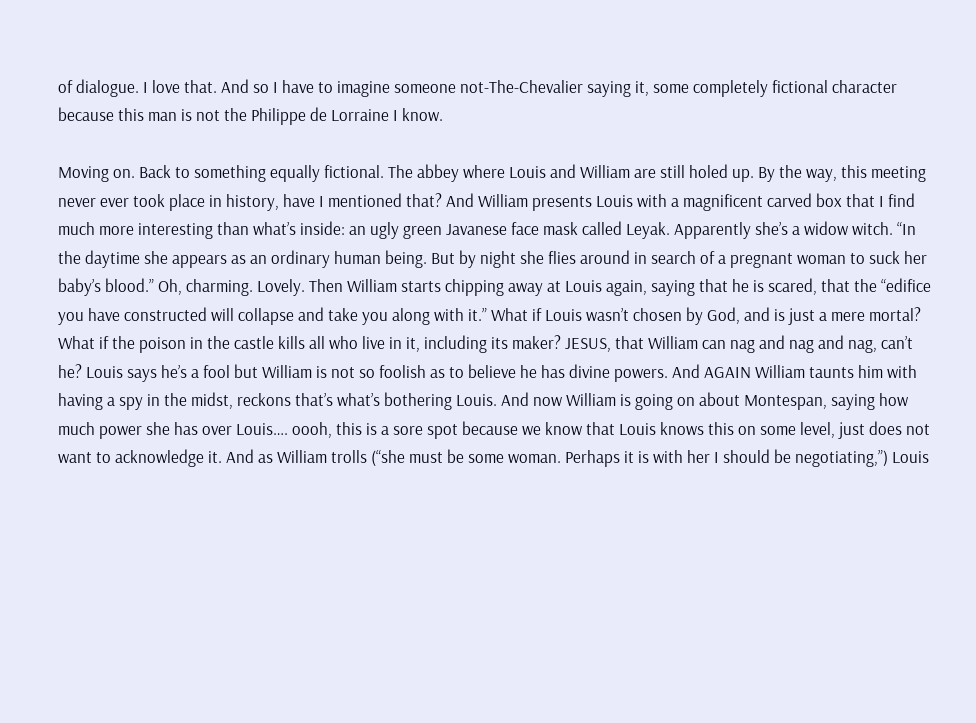of dialogue. I love that. And so I have to imagine someone not-The-Chevalier saying it, some completely fictional character because this man is not the Philippe de Lorraine I know.

Moving on. Back to something equally fictional. The abbey where Louis and William are still holed up. By the way, this meeting never ever took place in history, have I mentioned that? And William presents Louis with a magnificent carved box that I find much more interesting than what’s inside: an ugly green Javanese face mask called Leyak. Apparently she’s a widow witch. “In the daytime she appears as an ordinary human being. But by night she flies around in search of a pregnant woman to suck her baby’s blood.” Oh, charming. Lovely. Then William starts chipping away at Louis again, saying that he is scared, that the “edifice you have constructed will collapse and take you along with it.” What if Louis wasn’t chosen by God, and is just a mere mortal? What if the poison in the castle kills all who live in it, including its maker? JESUS, that William can nag and nag and nag, can’t he? Louis says he’s a fool but William is not so foolish as to believe he has divine powers. And AGAIN William taunts him with having a spy in the midst, reckons that’s what’s bothering Louis. And now William is going on about Montespan, saying how much power she has over Louis…. oooh, this is a sore spot because we know that Louis knows this on some level, just does not want to acknowledge it. And as William trolls (“she must be some woman. Perhaps it is with her I should be negotiating,”) Louis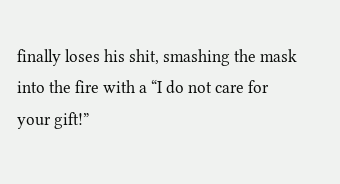finally loses his shit, smashing the mask into the fire with a “I do not care for your gift!”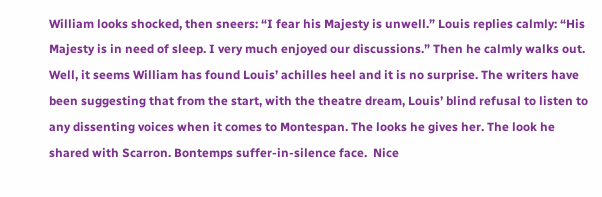William looks shocked, then sneers: “I fear his Majesty is unwell.” Louis replies calmly: “His Majesty is in need of sleep. I very much enjoyed our discussions.” Then he calmly walks out. Well, it seems William has found Louis’ achilles heel and it is no surprise. The writers have been suggesting that from the start, with the theatre dream, Louis’ blind refusal to listen to any dissenting voices when it comes to Montespan. The looks he gives her. The look he shared with Scarron. Bontemps suffer-in-silence face.  Nice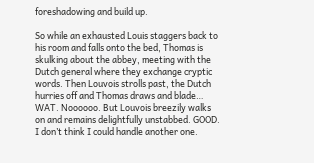foreshadowing and build up.

So while an exhausted Louis staggers back to his room and falls onto the bed, Thomas is skulking about the abbey, meeting with the Dutch general where they exchange cryptic words. Then Louvois strolls past, the Dutch hurries off and Thomas draws and blade… WAT. Noooooo. But Louvois breezily walks on and remains delightfully unstabbed. GOOD. I don’t think I could handle another one.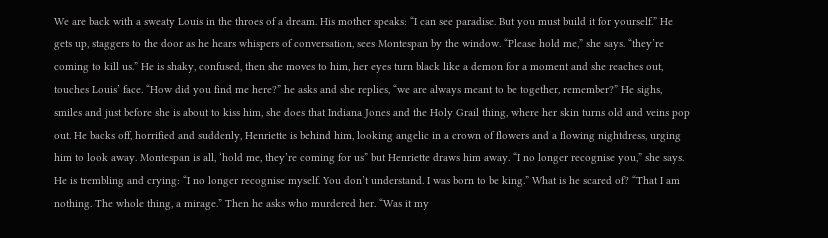We are back with a sweaty Louis in the throes of a dream. His mother speaks: “I can see paradise. But you must build it for yourself.” He gets up, staggers to the door as he hears whispers of conversation, sees Montespan by the window. “Please hold me,” she says. “they’re coming to kill us.” He is shaky, confused, then she moves to him, her eyes turn black like a demon for a moment and she reaches out, touches Louis’ face. “How did you find me here?” he asks and she replies, “we are always meant to be together, remember?” He sighs, smiles and just before she is about to kiss him, she does that Indiana Jones and the Holy Grail thing, where her skin turns old and veins pop out. He backs off, horrified and suddenly, Henriette is behind him, looking angelic in a crown of flowers and a flowing nightdress, urging him to look away. Montespan is all, ‘hold me, they’re coming for us” but Henriette draws him away. “I no longer recognise you,” she says. He is trembling and crying: “I no longer recognise myself. You don’t understand. I was born to be king.” What is he scared of? “That I am nothing. The whole thing, a mirage.” Then he asks who murdered her. “Was it my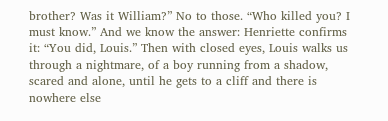brother? Was it William?” No to those. “Who killed you? I must know.” And we know the answer: Henriette confirms it: “You did, Louis.” Then with closed eyes, Louis walks us through a nightmare, of a boy running from a shadow, scared and alone, until he gets to a cliff and there is nowhere else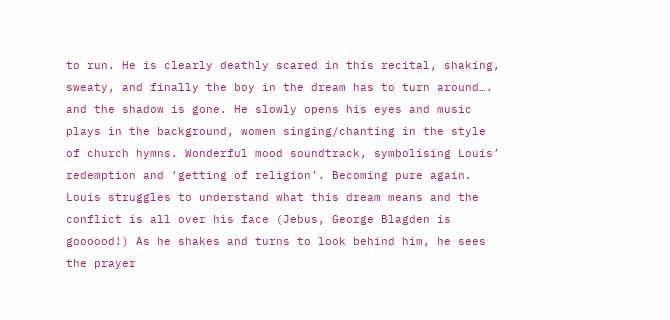to run. He is clearly deathly scared in this recital, shaking, sweaty, and finally the boy in the dream has to turn around…. and the shadow is gone. He slowly opens his eyes and music plays in the background, women singing/chanting in the style of church hymns. Wonderful mood soundtrack, symbolising Louis’ redemption and ‘getting of religion’. Becoming pure again. Louis struggles to understand what this dream means and the conflict is all over his face (Jebus, George Blagden is goooood!) As he shakes and turns to look behind him, he sees the prayer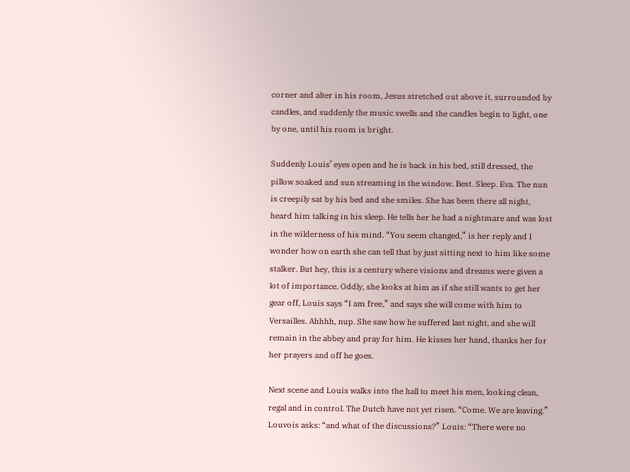corner and alter in his room, Jesus stretched out above it, surrounded by candles, and suddenly the music swells and the candles begin to light, one by one, until his room is bright.

Suddenly Louis’ eyes open and he is back in his bed, still dressed, the pillow soaked and sun streaming in the window. Best. Sleep. Eva. The nun is creepily sat by his bed and she smiles. She has been there all night, heard him talking in his sleep. He tells her he had a nightmare and was lost in the wilderness of his mind. “You seem changed,” is her reply and I wonder how on earth she can tell that by just sitting next to him like some stalker. But hey, this is a century where visions and dreams were given a lot of importance. Oddly, she looks at him as if she still wants to get her gear off, Louis says “I am free,” and says she will come with him to Versailles. Ahhhh, nup. She saw how he suffered last night, and she will remain in the abbey and pray for him. He kisses her hand, thanks her for her prayers and off he goes.

Next scene and Louis walks into the hall to meet his men, looking clean, regal and in control. The Dutch have not yet risen. “Come. We are leaving.” Louvois asks: “and what of the discussions?” Louis: “There were no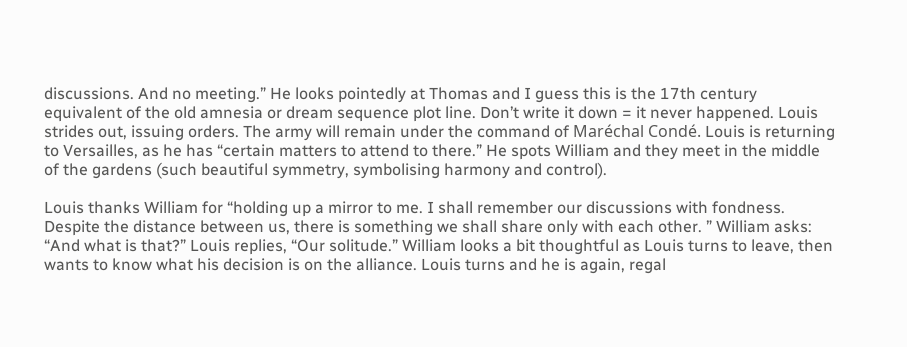discussions. And no meeting.” He looks pointedly at Thomas and I guess this is the 17th century equivalent of the old amnesia or dream sequence plot line. Don’t write it down = it never happened. Louis strides out, issuing orders. The army will remain under the command of Maréchal Condé. Louis is returning to Versailles, as he has “certain matters to attend to there.” He spots William and they meet in the middle of the gardens (such beautiful symmetry, symbolising harmony and control).

Louis thanks William for “holding up a mirror to me. I shall remember our discussions with fondness. Despite the distance between us, there is something we shall share only with each other. ” William asks: “And what is that?” Louis replies, “Our solitude.” William looks a bit thoughtful as Louis turns to leave, then wants to know what his decision is on the alliance. Louis turns and he is again, regal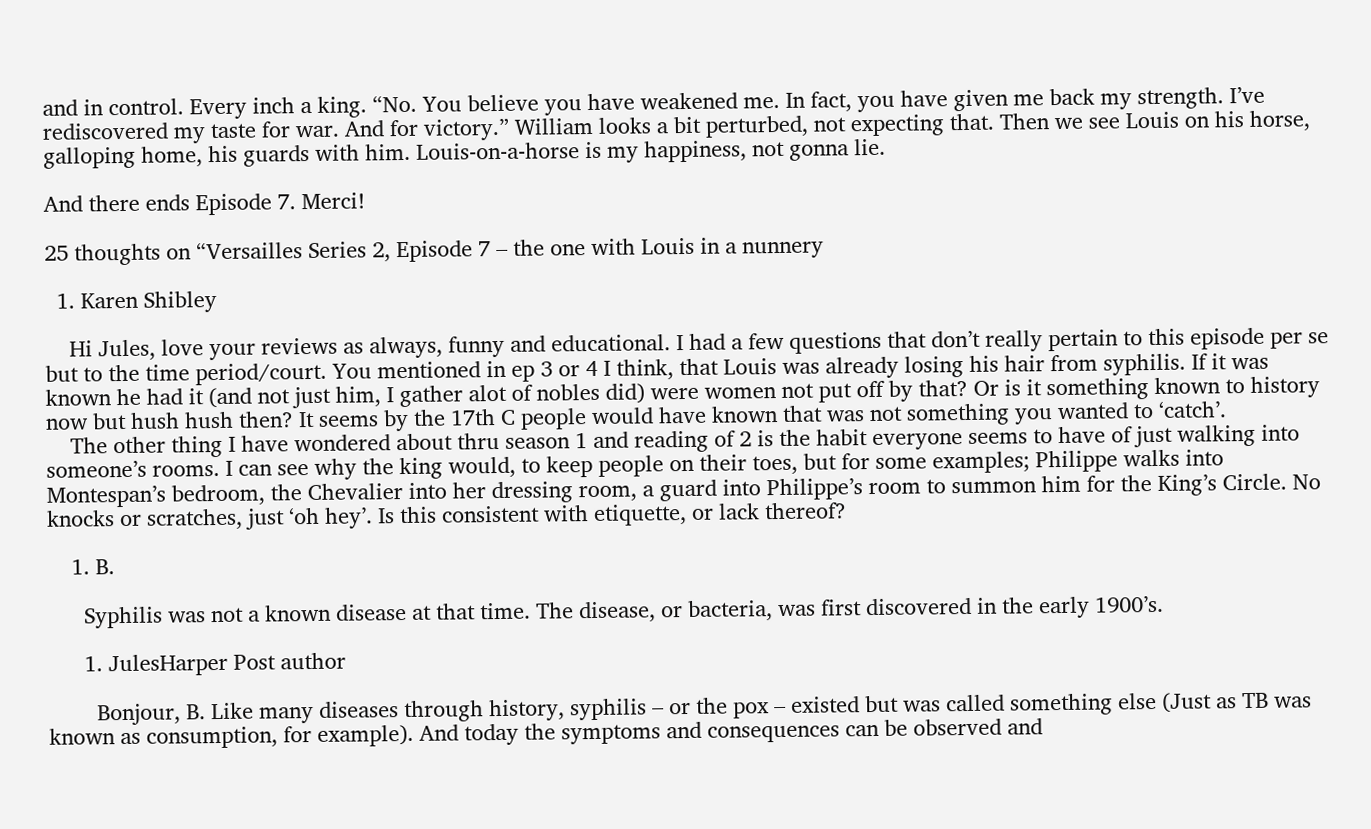and in control. Every inch a king. “No. You believe you have weakened me. In fact, you have given me back my strength. I’ve rediscovered my taste for war. And for victory.” William looks a bit perturbed, not expecting that. Then we see Louis on his horse, galloping home, his guards with him. Louis-on-a-horse is my happiness, not gonna lie.

And there ends Episode 7. Merci!

25 thoughts on “Versailles Series 2, Episode 7 – the one with Louis in a nunnery

  1. Karen Shibley

    Hi Jules, love your reviews as always, funny and educational. I had a few questions that don’t really pertain to this episode per se but to the time period/court. You mentioned in ep 3 or 4 I think, that Louis was already losing his hair from syphilis. If it was known he had it (and not just him, I gather alot of nobles did) were women not put off by that? Or is it something known to history now but hush hush then? It seems by the 17th C people would have known that was not something you wanted to ‘catch’.
    The other thing I have wondered about thru season 1 and reading of 2 is the habit everyone seems to have of just walking into someone’s rooms. I can see why the king would, to keep people on their toes, but for some examples; Philippe walks into Montespan’s bedroom, the Chevalier into her dressing room, a guard into Philippe’s room to summon him for the King’s Circle. No knocks or scratches, just ‘oh hey’. Is this consistent with etiquette, or lack thereof?

    1. B.

      Syphilis was not a known disease at that time. The disease, or bacteria, was first discovered in the early 1900’s.

      1. JulesHarper Post author

        Bonjour, B. Like many diseases through history, syphilis – or the pox – existed but was called something else (Just as TB was known as consumption, for example). And today the symptoms and consequences can be observed and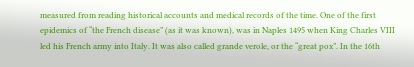measured from reading historical accounts and medical records of the time. One of the first epidemics of “the French disease” (as it was known), was in Naples 1495 when King Charles VIII led his French army into Italy. It was also called grande verole, or the “great pox”. In the 16th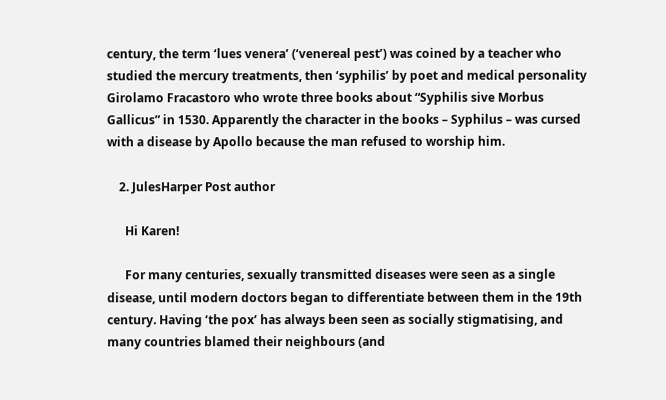century, the term ‘lues venera’ (‘venereal pest’) was coined by a teacher who studied the mercury treatments, then ‘syphilis’ by poet and medical personality Girolamo Fracastoro who wrote three books about “Syphilis sive Morbus Gallicus” in 1530. Apparently the character in the books – Syphilus – was cursed with a disease by Apollo because the man refused to worship him.

    2. JulesHarper Post author

      Hi Karen!

      For many centuries, sexually transmitted diseases were seen as a single disease, until modern doctors began to differentiate between them in the 19th century. Having ‘the pox’ has always been seen as socially stigmatising, and many countries blamed their neighbours (and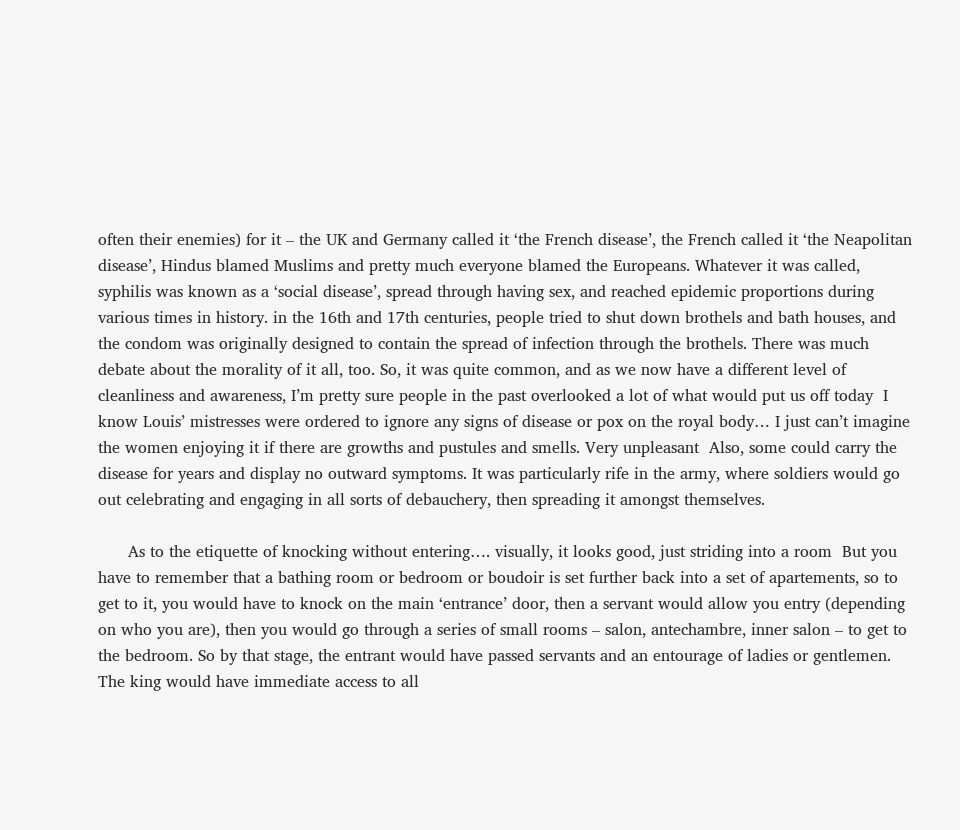often their enemies) for it – the UK and Germany called it ‘the French disease’, the French called it ‘the Neapolitan disease’, Hindus blamed Muslims and pretty much everyone blamed the Europeans. Whatever it was called, syphilis was known as a ‘social disease’, spread through having sex, and reached epidemic proportions during various times in history. in the 16th and 17th centuries, people tried to shut down brothels and bath houses, and the condom was originally designed to contain the spread of infection through the brothels. There was much debate about the morality of it all, too. So, it was quite common, and as we now have a different level of cleanliness and awareness, I’m pretty sure people in the past overlooked a lot of what would put us off today  I know Louis’ mistresses were ordered to ignore any signs of disease or pox on the royal body… I just can’t imagine the women enjoying it if there are growths and pustules and smells. Very unpleasant  Also, some could carry the disease for years and display no outward symptoms. It was particularly rife in the army, where soldiers would go out celebrating and engaging in all sorts of debauchery, then spreading it amongst themselves.

      As to the etiquette of knocking without entering…. visually, it looks good, just striding into a room  But you have to remember that a bathing room or bedroom or boudoir is set further back into a set of apartements, so to get to it, you would have to knock on the main ‘entrance’ door, then a servant would allow you entry (depending on who you are), then you would go through a series of small rooms – salon, antechambre, inner salon – to get to the bedroom. So by that stage, the entrant would have passed servants and an entourage of ladies or gentlemen. The king would have immediate access to all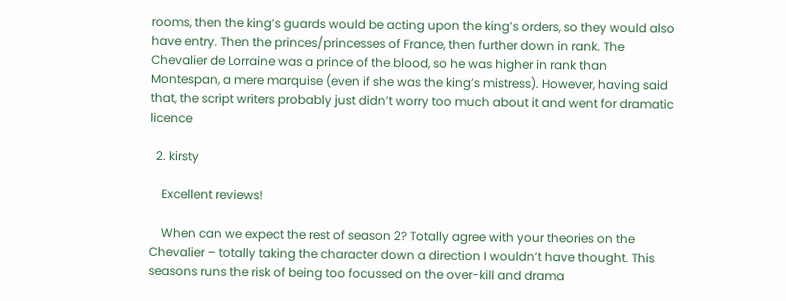rooms, then the king’s guards would be acting upon the king’s orders, so they would also have entry. Then the princes/princesses of France, then further down in rank. The Chevalier de Lorraine was a prince of the blood, so he was higher in rank than Montespan, a mere marquise (even if she was the king’s mistress). However, having said that, the script writers probably just didn’t worry too much about it and went for dramatic licence

  2. kirsty

    Excellent reviews!

    When can we expect the rest of season 2? Totally agree with your theories on the Chevalier – totally taking the character down a direction I wouldn’t have thought. This seasons runs the risk of being too focussed on the over-kill and drama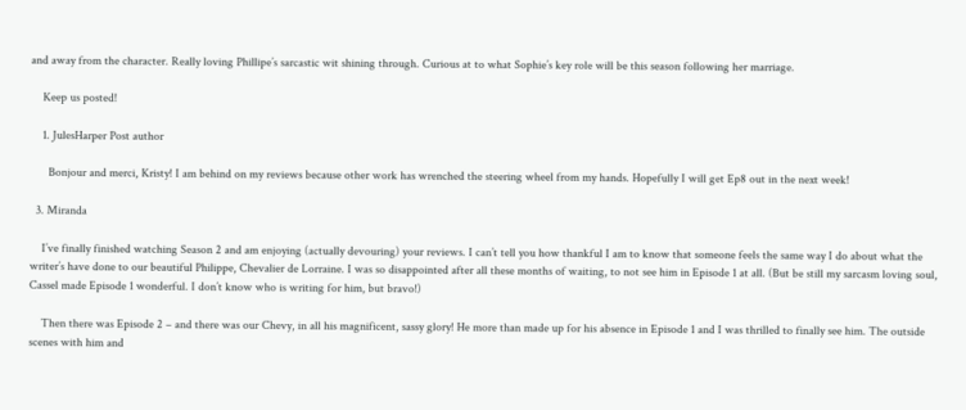and away from the character. Really loving Phillipe’s sarcastic wit shining through. Curious at to what Sophie’s key role will be this season following her marriage.

    Keep us posted!

    1. JulesHarper Post author

      Bonjour and merci, Kristy! I am behind on my reviews because other work has wrenched the steering wheel from my hands. Hopefully I will get Ep8 out in the next week!

  3. Miranda

    I’ve finally finished watching Season 2 and am enjoying (actually devouring) your reviews. I can’t tell you how thankful I am to know that someone feels the same way I do about what the writer’s have done to our beautiful Philippe, Chevalier de Lorraine. I was so disappointed after all these months of waiting, to not see him in Episode 1 at all. (But be still my sarcasm loving soul, Cassel made Episode 1 wonderful. I don’t know who is writing for him, but bravo!)

    Then there was Episode 2 – and there was our Chevy, in all his magnificent, sassy glory! He more than made up for his absence in Episode 1 and I was thrilled to finally see him. The outside scenes with him and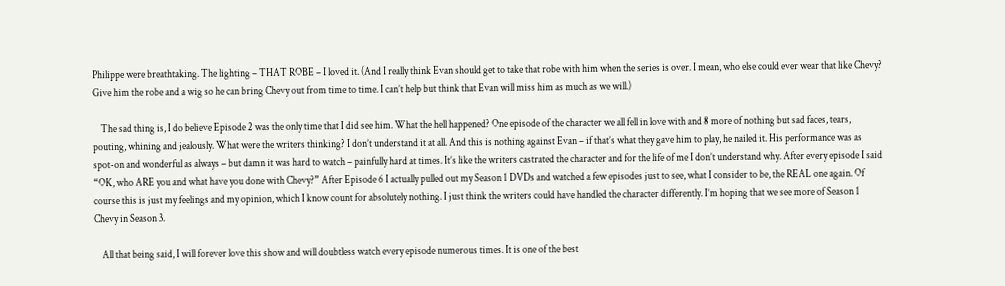Philippe were breathtaking. The lighting – THAT ROBE – I loved it. (And I really think Evan should get to take that robe with him when the series is over. I mean, who else could ever wear that like Chevy? Give him the robe and a wig so he can bring Chevy out from time to time. I can’t help but think that Evan will miss him as much as we will.)

    The sad thing is, I do believe Episode 2 was the only time that I did see him. What the hell happened? One episode of the character we all fell in love with and 8 more of nothing but sad faces, tears, pouting, whining and jealously. What were the writers thinking? I don’t understand it at all. And this is nothing against Evan – if that’s what they gave him to play, he nailed it. His performance was as spot-on and wonderful as always – but damn it was hard to watch – painfully hard at times. It’s like the writers castrated the character and for the life of me I don’t understand why. After every episode I said “OK, who ARE you and what have you done with Chevy?” After Episode 6 I actually pulled out my Season 1 DVDs and watched a few episodes just to see, what I consider to be, the REAL one again. Of course this is just my feelings and my opinion, which I know count for absolutely nothing. I just think the writers could have handled the character differently. I’m hoping that we see more of Season 1 Chevy in Season 3.

    All that being said, I will forever love this show and will doubtless watch every episode numerous times. It is one of the best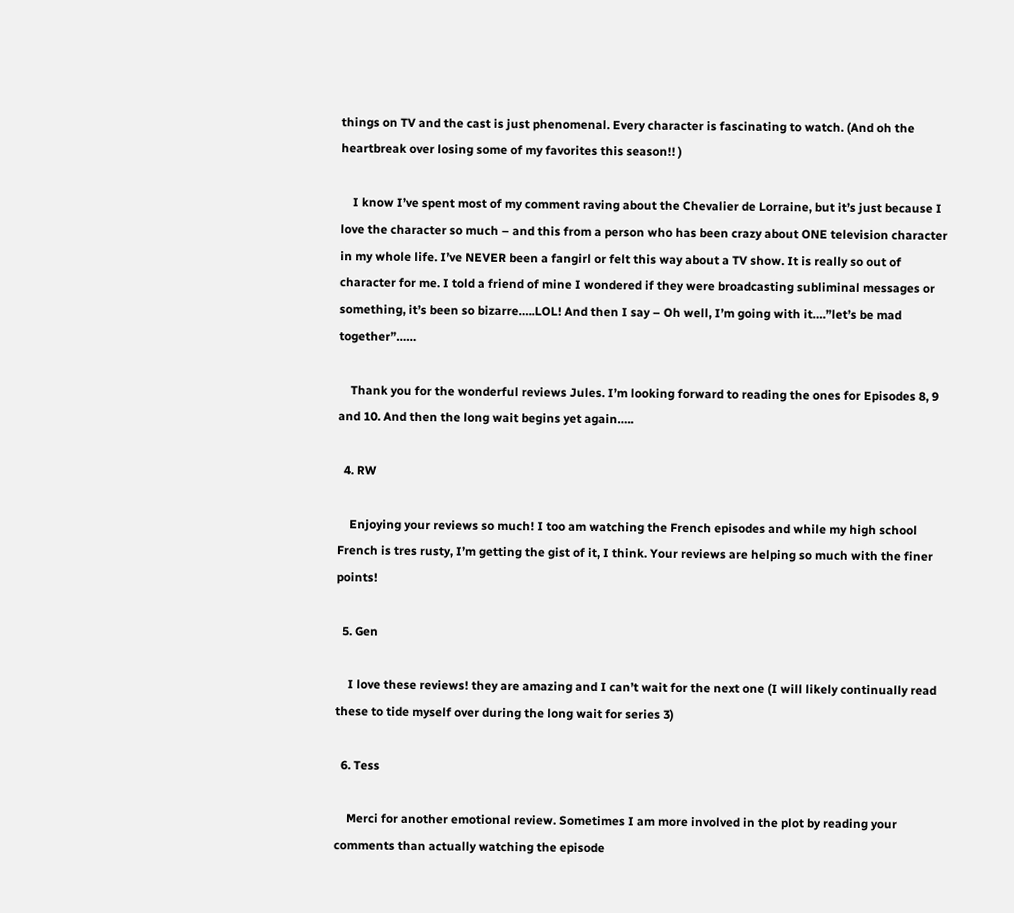things on TV and the cast is just phenomenal. Every character is fascinating to watch. (And oh the heartbreak over losing some of my favorites this season!! )

    I know I’ve spent most of my comment raving about the Chevalier de Lorraine, but it’s just because I love the character so much – and this from a person who has been crazy about ONE television character in my whole life. I’ve NEVER been a fangirl or felt this way about a TV show. It is really so out of character for me. I told a friend of mine I wondered if they were broadcasting subliminal messages or something, it’s been so bizarre…..LOL! And then I say – Oh well, I’m going with it….”let’s be mad together”……

    Thank you for the wonderful reviews Jules. I’m looking forward to reading the ones for Episodes 8, 9 and 10. And then the long wait begins yet again…..

  4. RW

    Enjoying your reviews so much! I too am watching the French episodes and while my high school French is tres rusty, I’m getting the gist of it, I think. Your reviews are helping so much with the finer points!

  5. Gen

    I love these reviews! they are amazing and I can’t wait for the next one (I will likely continually read these to tide myself over during the long wait for series 3)

  6. Tess

    Merci for another emotional review. Sometimes I am more involved in the plot by reading your comments than actually watching the episode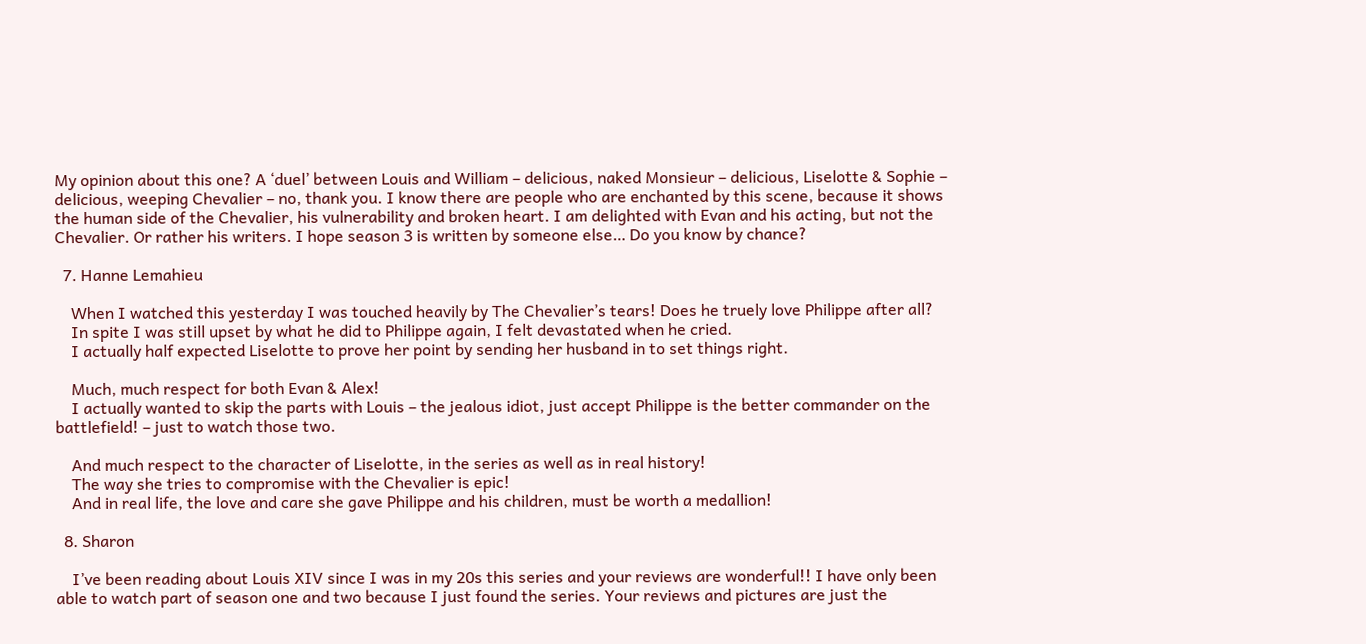My opinion about this one? A ‘duel’ between Louis and William – delicious, naked Monsieur – delicious, Liselotte & Sophie – delicious, weeping Chevalier – no, thank you. I know there are people who are enchanted by this scene, because it shows the human side of the Chevalier, his vulnerability and broken heart. I am delighted with Evan and his acting, but not the Chevalier. Or rather his writers. I hope season 3 is written by someone else… Do you know by chance?

  7. Hanne Lemahieu

    When I watched this yesterday I was touched heavily by The Chevalier’s tears! Does he truely love Philippe after all?
    In spite I was still upset by what he did to Philippe again, I felt devastated when he cried.
    I actually half expected Liselotte to prove her point by sending her husband in to set things right.

    Much, much respect for both Evan & Alex!
    I actually wanted to skip the parts with Louis – the jealous idiot, just accept Philippe is the better commander on the battlefield! – just to watch those two.

    And much respect to the character of Liselotte, in the series as well as in real history!
    The way she tries to compromise with the Chevalier is epic!
    And in real life, the love and care she gave Philippe and his children, must be worth a medallion!

  8. Sharon

    I’ve been reading about Louis XIV since I was in my 20s this series and your reviews are wonderful!! I have only been able to watch part of season one and two because I just found the series. Your reviews and pictures are just the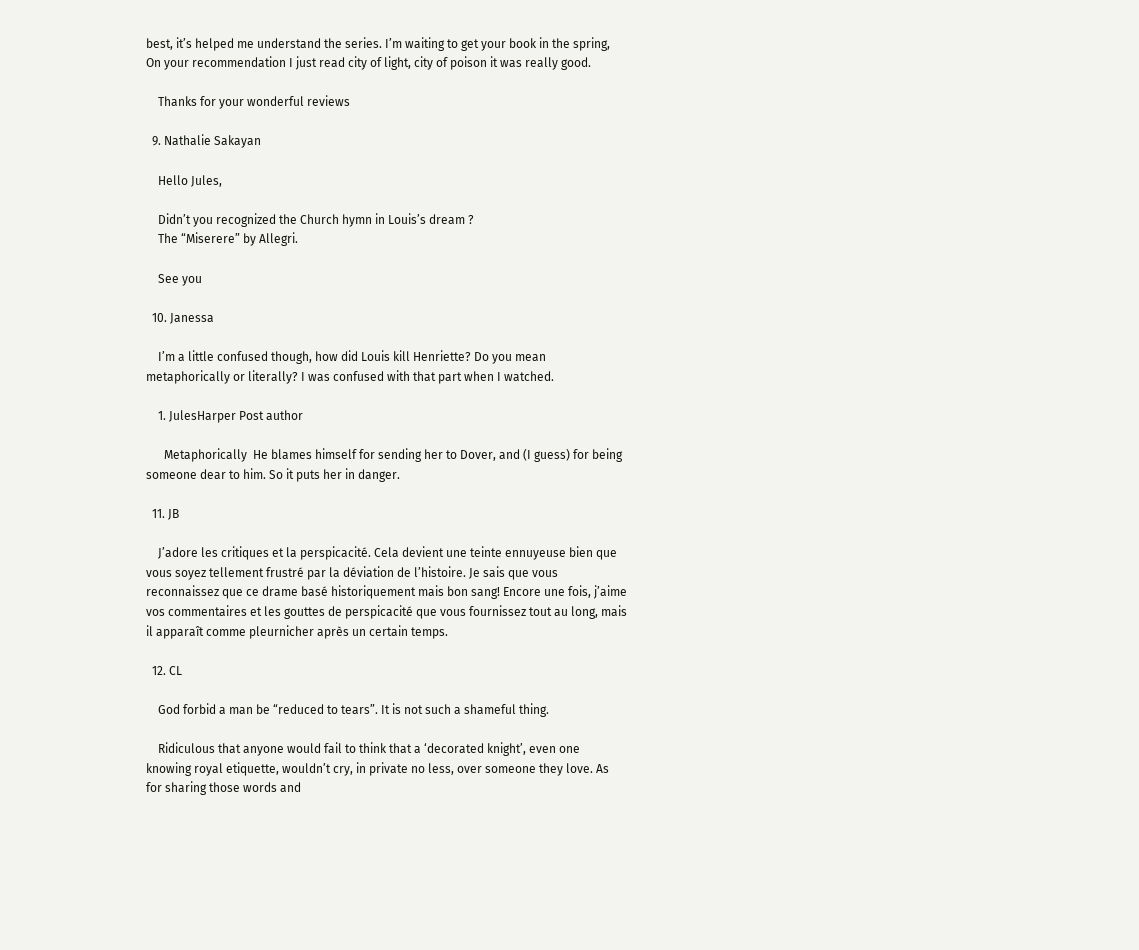best, it’s helped me understand the series. I’m waiting to get your book in the spring, On your recommendation I just read city of light, city of poison it was really good.

    Thanks for your wonderful reviews

  9. Nathalie Sakayan

    Hello Jules,

    Didn’t you recognized the Church hymn in Louis’s dream ?
    The “Miserere” by Allegri.

    See you

  10. Janessa

    I’m a little confused though, how did Louis kill Henriette? Do you mean metaphorically or literally? I was confused with that part when I watched.

    1. JulesHarper Post author

      Metaphorically  He blames himself for sending her to Dover, and (I guess) for being someone dear to him. So it puts her in danger.

  11. JB

    J’adore les critiques et la perspicacité. Cela devient une teinte ennuyeuse bien que vous soyez tellement frustré par la déviation de l’histoire. Je sais que vous reconnaissez que ce drame basé historiquement mais bon sang! Encore une fois, j’aime vos commentaires et les gouttes de perspicacité que vous fournissez tout au long, mais il apparaît comme pleurnicher après un certain temps.

  12. CL

    God forbid a man be “reduced to tears”. It is not such a shameful thing.

    Ridiculous that anyone would fail to think that a ‘decorated knight’, even one knowing royal etiquette, wouldn’t cry, in private no less, over someone they love. As for sharing those words and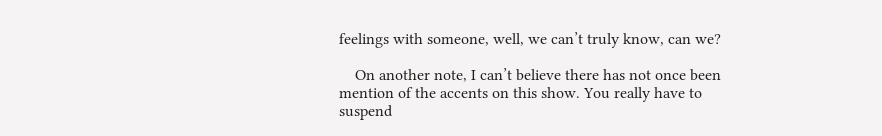feelings with someone, well, we can’t truly know, can we?

    On another note, I can’t believe there has not once been mention of the accents on this show. You really have to suspend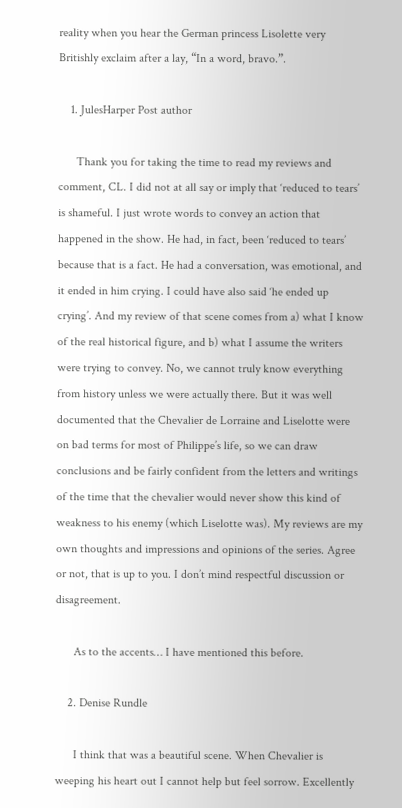reality when you hear the German princess Lisolette very Britishly exclaim after a lay, “In a word, bravo.”.

    1. JulesHarper Post author

      Thank you for taking the time to read my reviews and comment, CL. I did not at all say or imply that ‘reduced to tears’ is shameful. I just wrote words to convey an action that happened in the show. He had, in fact, been ‘reduced to tears’ because that is a fact. He had a conversation, was emotional, and it ended in him crying. I could have also said ‘he ended up crying’. And my review of that scene comes from a) what I know of the real historical figure, and b) what I assume the writers were trying to convey. No, we cannot truly know everything from history unless we were actually there. But it was well documented that the Chevalier de Lorraine and Liselotte were on bad terms for most of Philippe’s life, so we can draw conclusions and be fairly confident from the letters and writings of the time that the chevalier would never show this kind of weakness to his enemy (which Liselotte was). My reviews are my own thoughts and impressions and opinions of the series. Agree or not, that is up to you. I don’t mind respectful discussion or disagreement.

      As to the accents… I have mentioned this before.

    2. Denise Rundle

      I think that was a beautiful scene. When Chevalier is weeping his heart out I cannot help but feel sorrow. Excellently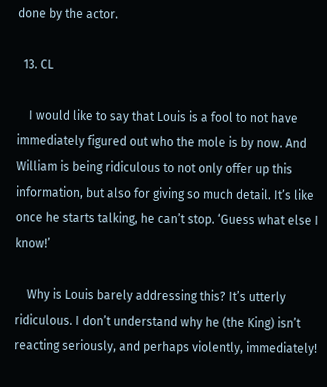done by the actor.

  13. CL

    I would like to say that Louis is a fool to not have immediately figured out who the mole is by now. And William is being ridiculous to not only offer up this information, but also for giving so much detail. It’s like once he starts talking, he can’t stop. ‘Guess what else I know!’

    Why is Louis barely addressing this? It’s utterly ridiculous. I don’t understand why he (the King) isn’t reacting seriously, and perhaps violently, immediately!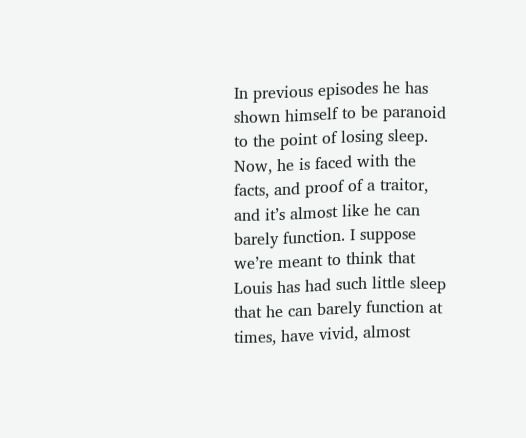In previous episodes he has shown himself to be paranoid to the point of losing sleep. Now, he is faced with the facts, and proof of a traitor, and it’s almost like he can barely function. I suppose we’re meant to think that Louis has had such little sleep that he can barely function at times, have vivid, almost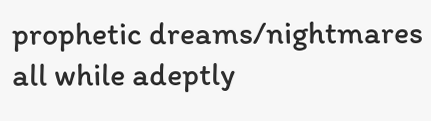prophetic dreams/nightmares all while adeptly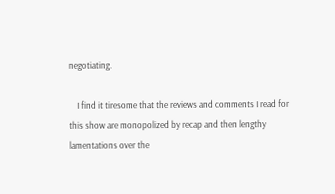negotiating.

    I find it tiresome that the reviews and comments I read for this show are monopolized by recap and then lengthy lamentations over the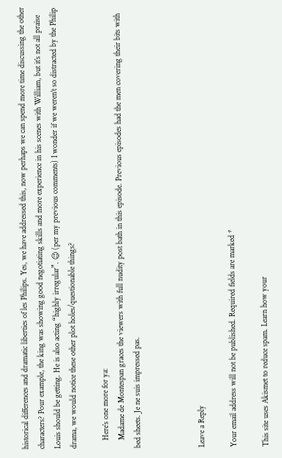historical differences and dramatic liberties of les Philips. Yes, we have addressed this, now perhaps we can spend more time discussing the other characters? Pour example, the king was showing good negotiating skills and more experience in his scenes with William, but it’s not all praise Louis should be getting. He is also acting “highly irregular”. 😉 (per my previous comments) I wonder if we weren’t so distracted by the Philip drama, we would notice these other plot holes/questionable things?

    Here’s one more for ya:
    Madame de Montespan graces the viewers with full nudity post bath in this episode. Previous episodes had the men covering their bits with bed sheets. Je ne suis impressed pas.



Leave a Reply

Your email address will not be published. Required fields are marked *

This site uses Akismet to reduce spam. Learn how your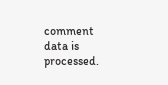comment data is processed.